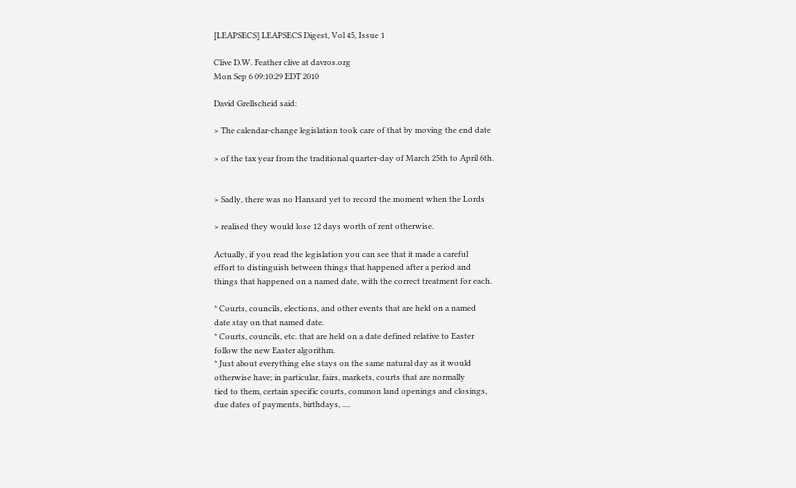[LEAPSECS] LEAPSECS Digest, Vol 45, Issue 1

Clive D.W. Feather clive at davros.org
Mon Sep 6 09:10:29 EDT 2010

David Grellscheid said:

> The calendar-change legislation took care of that by moving the end date

> of the tax year from the traditional quarter-day of March 25th to April 6th.


> Sadly, there was no Hansard yet to record the moment when the Lords

> realised they would lose 12 days worth of rent otherwise.

Actually, if you read the legislation you can see that it made a careful
effort to distinguish between things that happened after a period and
things that happened on a named date, with the correct treatment for each.

* Courts, councils, elections, and other events that are held on a named
date stay on that named date.
* Courts, councils, etc. that are held on a date defined relative to Easter
follow the new Easter algorithm.
* Just about everything else stays on the same natural day as it would
otherwise have; in particular, fairs, markets, courts that are normally
tied to them, certain specific courts, common land openings and closings,
due dates of payments, birthdays, ....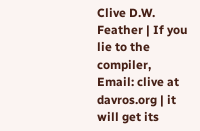Clive D.W. Feather | If you lie to the compiler,
Email: clive at davros.org | it will get its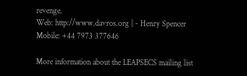revenge.
Web: http://www.davros.org | - Henry Spencer
Mobile: +44 7973 377646

More information about the LEAPSECS mailing list